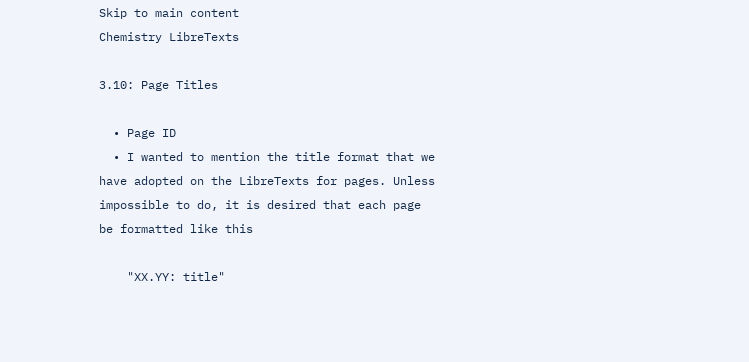Skip to main content
Chemistry LibreTexts

3.10: Page Titles

  • Page ID
  • I wanted to mention the title format that we have adopted on the LibreTexts for pages. Unless impossible to do, it is desired that each page be formatted like this

    "XX.YY: title"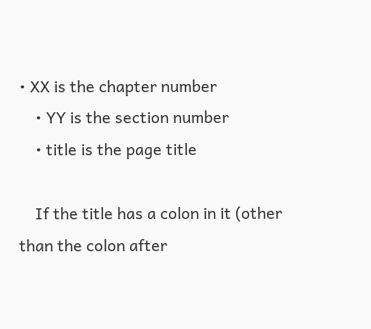• XX is the chapter number
    • YY is the section number
    • title is the page title

    If the title has a colon in it (other than the colon after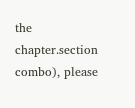the chapter.section combo), please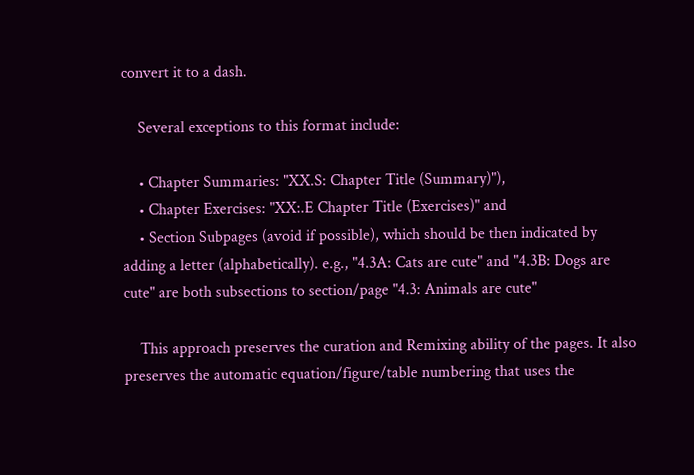convert it to a dash.

    Several exceptions to this format include:

    • Chapter Summaries: "XX.S: Chapter Title (Summary)"),
    • Chapter Exercises: "XX:.E Chapter Title (Exercises)" and
    • Section Subpages (avoid if possible), which should be then indicated by adding a letter (alphabetically). e.g., "4.3A: Cats are cute" and "4.3B: Dogs are cute" are both subsections to section/page "4.3: Animals are cute"

    This approach preserves the curation and Remixing ability of the pages. It also preserves the automatic equation/figure/table numbering that uses the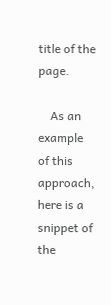title of the page.

    As an example of this approach, here is a snippet of the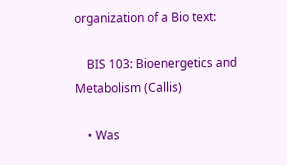organization of a Bio text:

    BIS 103: Bioenergetics and Metabolism (Callis)

    • Was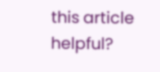this article helpful?